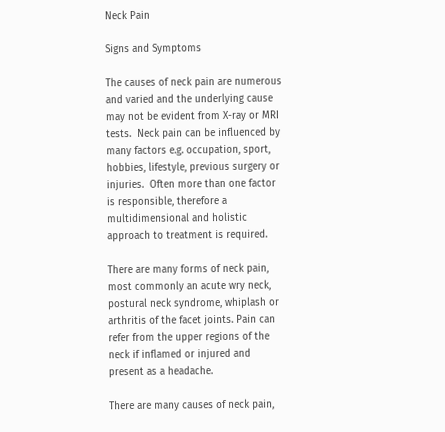Neck Pain

Signs and Symptoms

The causes of neck pain are numerous and varied and the underlying cause may not be evident from X-ray or MRI tests.  Neck pain can be influenced by many factors e.g. occupation, sport, hobbies, lifestyle, previous surgery or injuries.  Often more than one factor is responsible, therefore a multidimensional and holistic approach to treatment is required.

There are many forms of neck pain, most commonly an acute wry neck, postural neck syndrome, whiplash or arthritis of the facet joints. Pain can refer from the upper regions of the neck if inflamed or injured and present as a headache.

There are many causes of neck pain,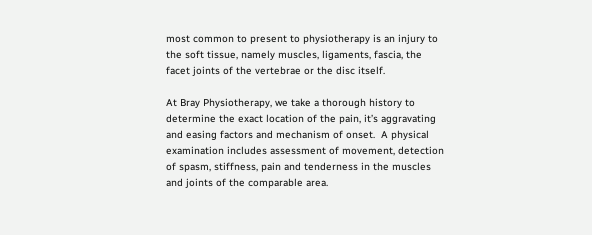most common to present to physiotherapy is an injury to the soft tissue, namely muscles, ligaments, fascia, the facet joints of the vertebrae or the disc itself.

At Bray Physiotherapy, we take a thorough history to determine the exact location of the pain, it’s aggravating and easing factors and mechanism of onset.  A physical examination includes assessment of movement, detection of spasm, stiffness, pain and tenderness in the muscles and joints of the comparable area.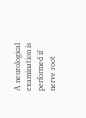A neurological examination is performed if nerve root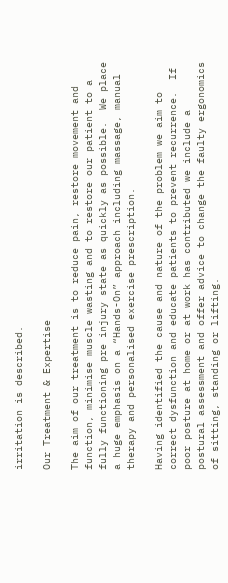irritation is described.

Our Treatment & Expertise

The aim of our treatment is to reduce pain, restore movement and function, minimise muscle wasting and to restore our patient to a fully functioning pre injury state as quickly as possible.  We place a huge emphasis on a “Hands-On” approach including massage, manual therapy and personalised exercise prescription.

Having identified the cause and nature of the problem we aim to correct dysfunction and educate patients to prevent recurrence.  If poor posture at home or at work has contributed we include a postural assessment and offer advice to change the faulty ergonomics of sitting, standing or lifting.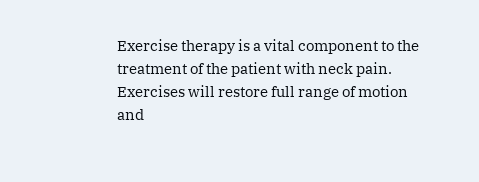Exercise therapy is a vital component to the treatment of the patient with neck pain.  Exercises will restore full range of motion and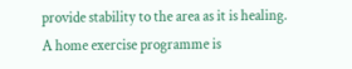provide stability to the area as it is healing.  A home exercise programme is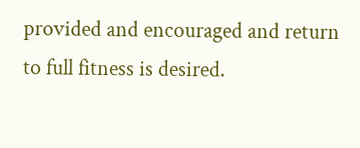provided and encouraged and return to full fitness is desired.